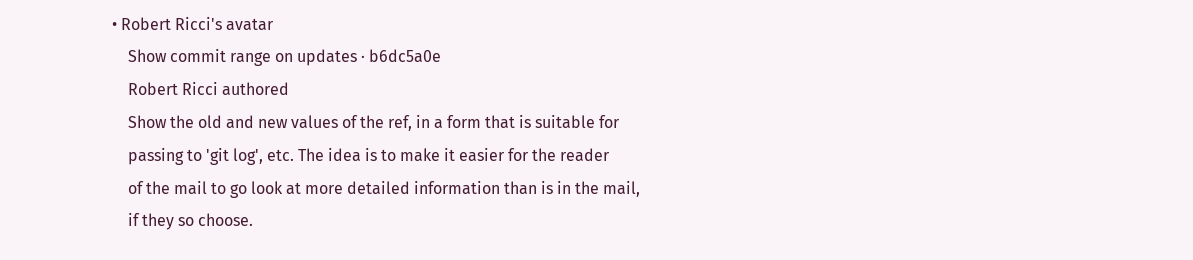• Robert Ricci's avatar
    Show commit range on updates · b6dc5a0e
    Robert Ricci authored
    Show the old and new values of the ref, in a form that is suitable for
    passing to 'git log', etc. The idea is to make it easier for the reader
    of the mail to go look at more detailed information than is in the mail,
    if they so choose.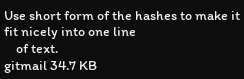Use short form of the hashes to make it fit nicely into one line
    of text.
gitmail 34.7 KB